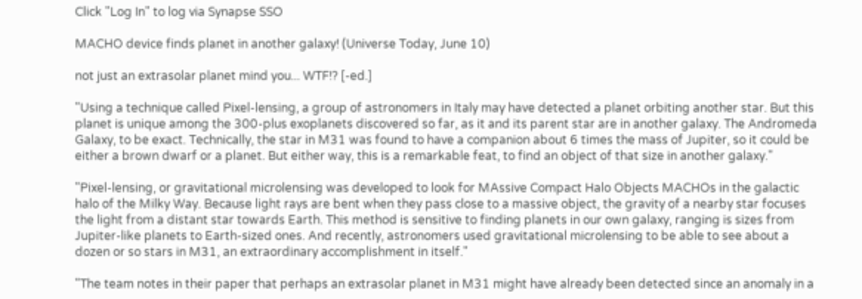Click "Log In" to log via Synapse SSO

MACHO device finds planet in another galaxy! (Universe Today, June 10)

not just an extrasolar planet mind you... WTF!? [-ed.]

"Using a technique called Pixel-lensing, a group of astronomers in Italy may have detected a planet orbiting another star. But this planet is unique among the 300-plus exoplanets discovered so far, as it and its parent star are in another galaxy. The Andromeda Galaxy, to be exact. Technically, the star in M31 was found to have a companion about 6 times the mass of Jupiter, so it could be either a brown dwarf or a planet. But either way, this is a remarkable feat, to find an object of that size in another galaxy."

"Pixel-lensing, or gravitational microlensing was developed to look for MAssive Compact Halo Objects MACHOs in the galactic halo of the Milky Way. Because light rays are bent when they pass close to a massive object, the gravity of a nearby star focuses the light from a distant star towards Earth. This method is sensitive to finding planets in our own galaxy, ranging is sizes from Jupiter-like planets to Earth-sized ones. And recently, astronomers used gravitational microlensing to be able to see about a dozen or so stars in M31, an extraordinary accomplishment in itself."

"The team notes in their paper that perhaps an extrasolar planet in M31 might have already been detected since an anomaly in a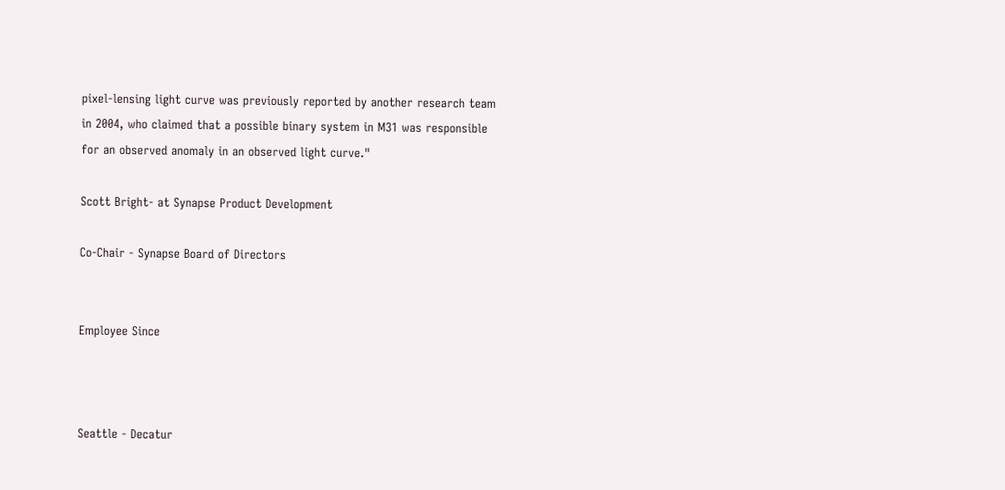pixel-lensing light curve was previously reported by another research team in 2004, who claimed that a possible binary system in M31 was responsible for an observed anomaly in an observed light curve."

Scott Bright- at Synapse Product Development

Co-Chair - Synapse Board of Directors


Employee Since



Seattle - Decatur